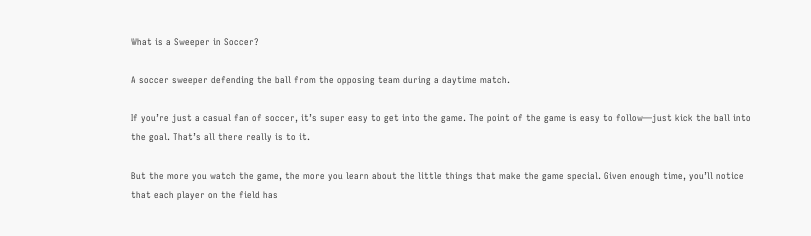What is a Sweeper in Soccer?

A soccer sweeper defending the ball from the opposing team during a daytime match.

If you’re just a casual fan of soccer, it’s super easy to get into the game. The point of the game is easy to follow—just kick the ball into the goal. That’s all there really is to it.

But the more you watch the game, the more you learn about the little things that make the game special. Given enough time, you’ll notice that each player on the field has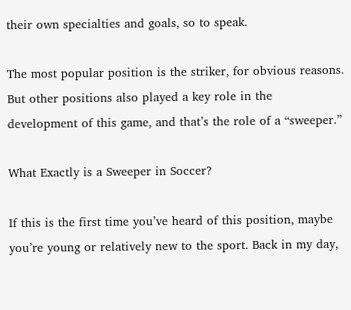their own specialties and goals, so to speak.

The most popular position is the striker, for obvious reasons. But other positions also played a key role in the development of this game, and that’s the role of a “sweeper.”

What Exactly is a Sweeper in Soccer?

If this is the first time you’ve heard of this position, maybe you’re young or relatively new to the sport. Back in my day,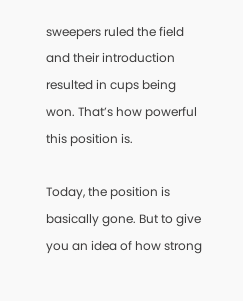sweepers ruled the field and their introduction resulted in cups being won. That’s how powerful this position is.

Today, the position is basically gone. But to give you an idea of how strong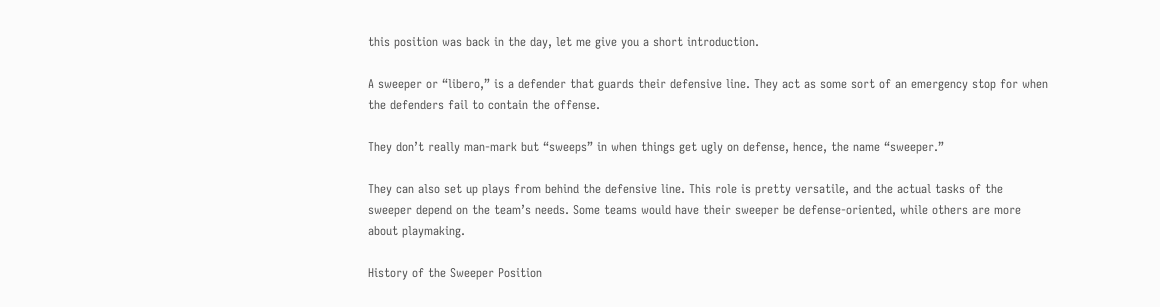this position was back in the day, let me give you a short introduction.

A sweeper or “libero,” is a defender that guards their defensive line. They act as some sort of an emergency stop for when the defenders fail to contain the offense.

They don’t really man-mark but “sweeps” in when things get ugly on defense, hence, the name “sweeper.”

They can also set up plays from behind the defensive line. This role is pretty versatile, and the actual tasks of the sweeper depend on the team’s needs. Some teams would have their sweeper be defense-oriented, while others are more about playmaking.

History of the Sweeper Position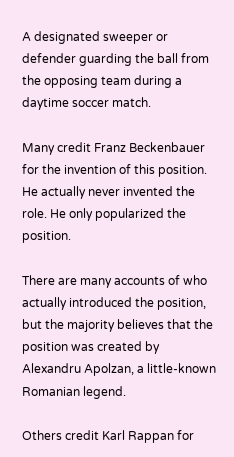A designated sweeper or defender guarding the ball from the opposing team during a daytime soccer match.

Many credit Franz Beckenbauer for the invention of this position. He actually never invented the role. He only popularized the position.

There are many accounts of who actually introduced the position, but the majority believes that the position was created by Alexandru Apolzan, a little-known Romanian legend.

Others credit Karl Rappan for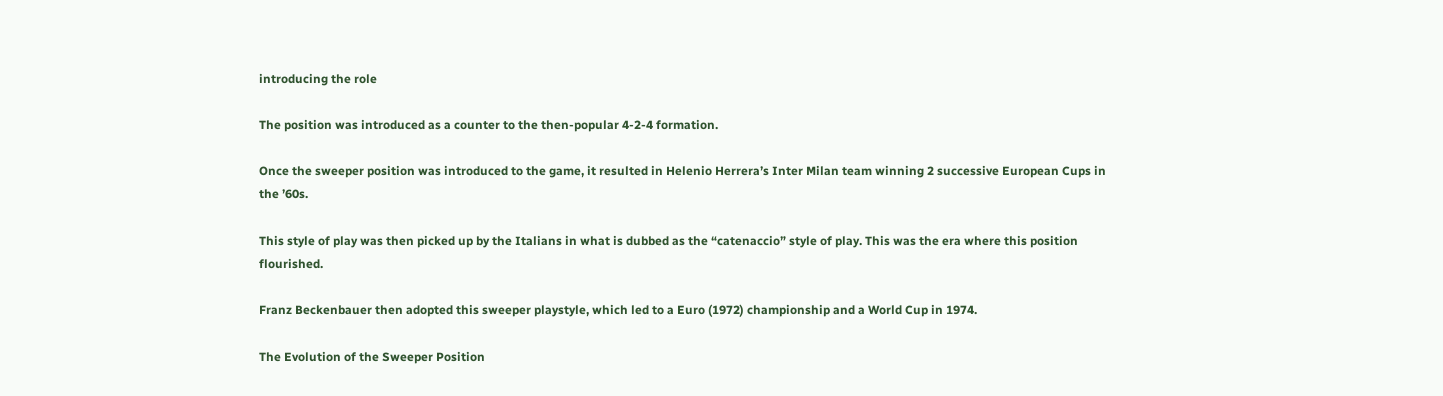introducing the role

The position was introduced as a counter to the then-popular 4-2-4 formation.

Once the sweeper position was introduced to the game, it resulted in Helenio Herrera’s Inter Milan team winning 2 successive European Cups in the ’60s.

This style of play was then picked up by the Italians in what is dubbed as the “catenaccio” style of play. This was the era where this position flourished.

Franz Beckenbauer then adopted this sweeper playstyle, which led to a Euro (1972) championship and a World Cup in 1974.

The Evolution of the Sweeper Position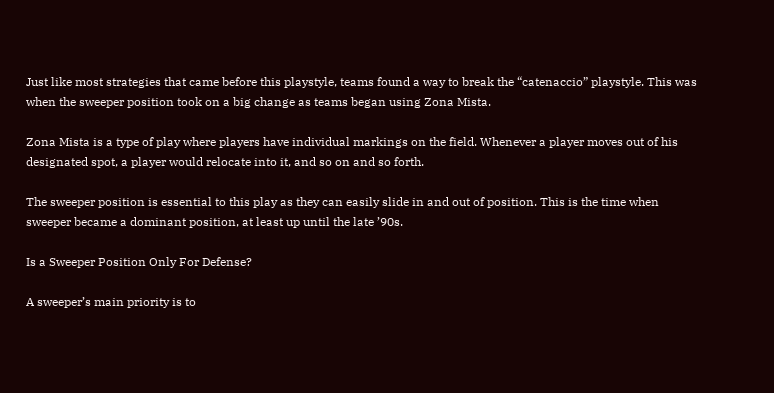Just like most strategies that came before this playstyle, teams found a way to break the “catenaccio” playstyle. This was when the sweeper position took on a big change as teams began using Zona Mista.

Zona Mista is a type of play where players have individual markings on the field. Whenever a player moves out of his designated spot, a player would relocate into it, and so on and so forth.

The sweeper position is essential to this play as they can easily slide in and out of position. This is the time when sweeper became a dominant position, at least up until the late ’90s.

Is a Sweeper Position Only For Defense?

A sweeper’s main priority is to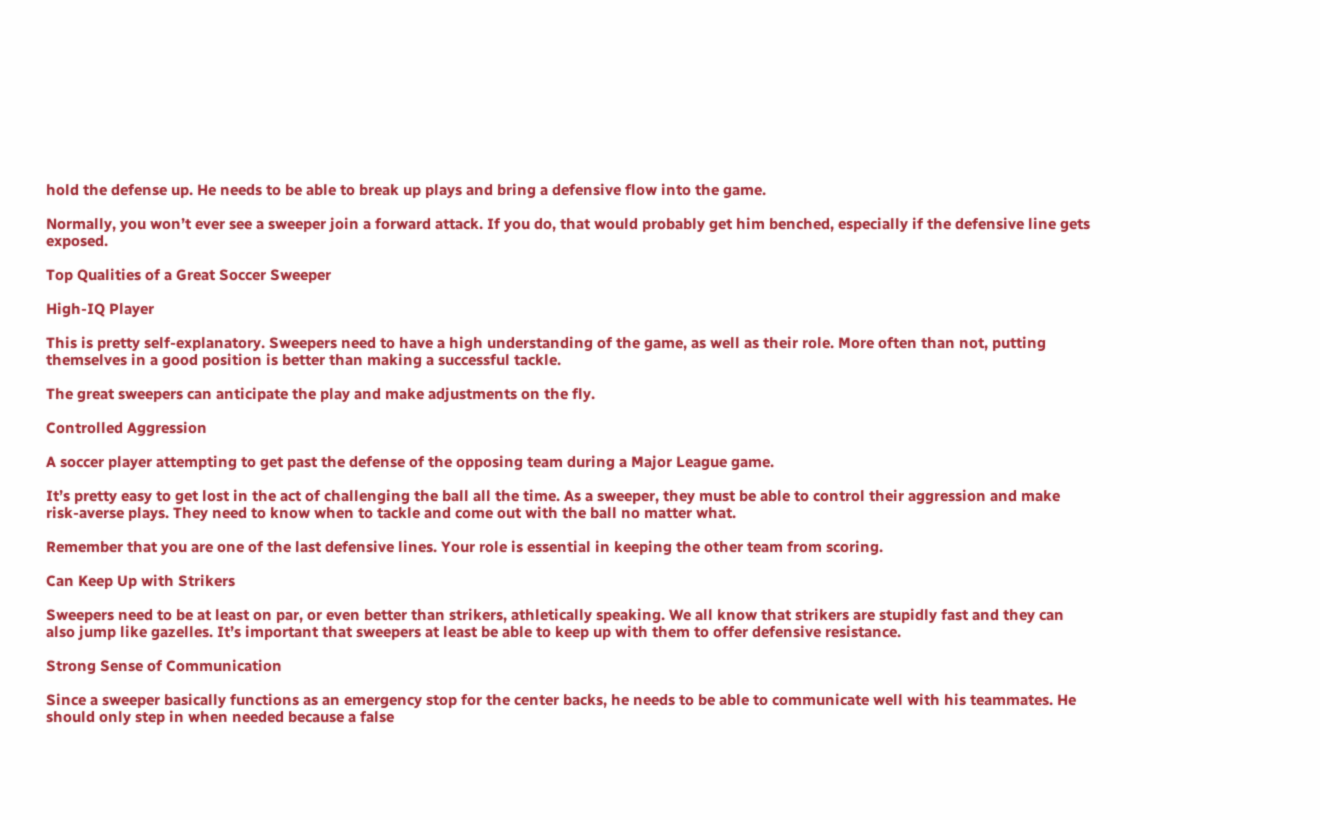hold the defense up. He needs to be able to break up plays and bring a defensive flow into the game.

Normally, you won’t ever see a sweeper join a forward attack. If you do, that would probably get him benched, especially if the defensive line gets exposed.

Top Qualities of a Great Soccer Sweeper

High-IQ Player

This is pretty self-explanatory. Sweepers need to have a high understanding of the game, as well as their role. More often than not, putting themselves in a good position is better than making a successful tackle.

The great sweepers can anticipate the play and make adjustments on the fly.

Controlled Aggression

A soccer player attempting to get past the defense of the opposing team during a Major League game.

It’s pretty easy to get lost in the act of challenging the ball all the time. As a sweeper, they must be able to control their aggression and make risk-averse plays. They need to know when to tackle and come out with the ball no matter what.

Remember that you are one of the last defensive lines. Your role is essential in keeping the other team from scoring.

Can Keep Up with Strikers

Sweepers need to be at least on par, or even better than strikers, athletically speaking. We all know that strikers are stupidly fast and they can also jump like gazelles. It’s important that sweepers at least be able to keep up with them to offer defensive resistance.

Strong Sense of Communication

Since a sweeper basically functions as an emergency stop for the center backs, he needs to be able to communicate well with his teammates. He should only step in when needed because a false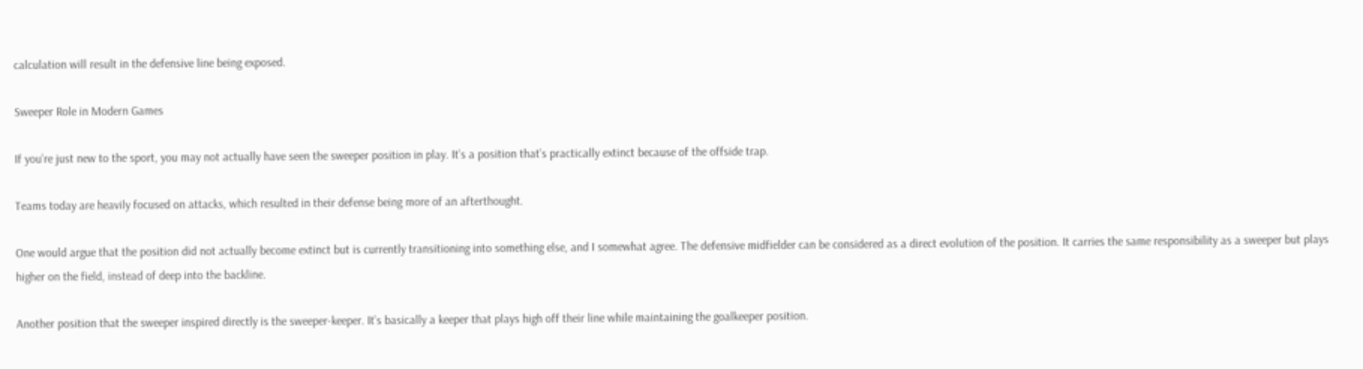calculation will result in the defensive line being exposed.

Sweeper Role in Modern Games

If you’re just new to the sport, you may not actually have seen the sweeper position in play. It’s a position that’s practically extinct because of the offside trap.

Teams today are heavily focused on attacks, which resulted in their defense being more of an afterthought.

One would argue that the position did not actually become extinct but is currently transitioning into something else, and I somewhat agree. The defensive midfielder can be considered as a direct evolution of the position. It carries the same responsibility as a sweeper but plays higher on the field, instead of deep into the backline.

Another position that the sweeper inspired directly is the sweeper-keeper. It’s basically a keeper that plays high off their line while maintaining the goalkeeper position.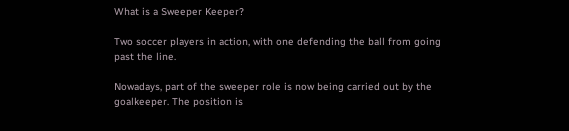What is a Sweeper Keeper?

Two soccer players in action, with one defending the ball from going past the line.

Nowadays, part of the sweeper role is now being carried out by the goalkeeper. The position is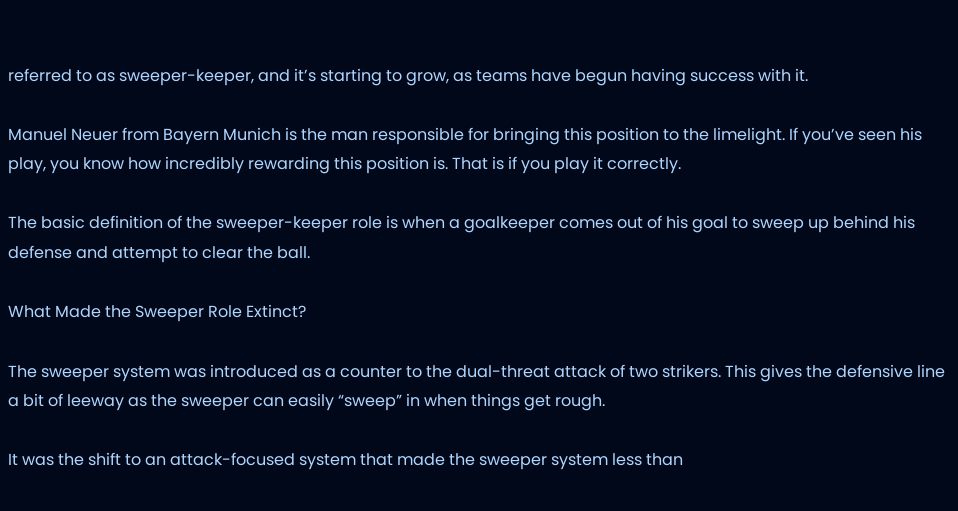referred to as sweeper-keeper, and it’s starting to grow, as teams have begun having success with it.

Manuel Neuer from Bayern Munich is the man responsible for bringing this position to the limelight. If you’ve seen his play, you know how incredibly rewarding this position is. That is if you play it correctly.

The basic definition of the sweeper-keeper role is when a goalkeeper comes out of his goal to sweep up behind his defense and attempt to clear the ball.

What Made the Sweeper Role Extinct?

The sweeper system was introduced as a counter to the dual-threat attack of two strikers. This gives the defensive line a bit of leeway as the sweeper can easily “sweep” in when things get rough.

It was the shift to an attack-focused system that made the sweeper system less than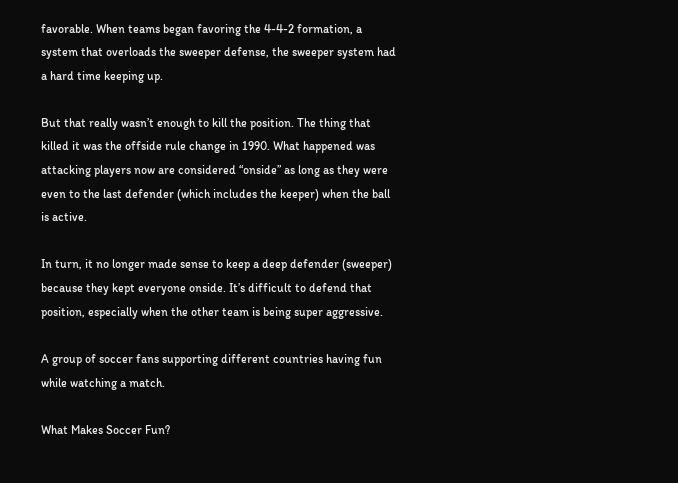favorable. When teams began favoring the 4-4-2 formation, a system that overloads the sweeper defense, the sweeper system had a hard time keeping up.

But that really wasn’t enough to kill the position. The thing that killed it was the offside rule change in 1990. What happened was attacking players now are considered “onside” as long as they were even to the last defender (which includes the keeper) when the ball is active.

In turn, it no longer made sense to keep a deep defender (sweeper) because they kept everyone onside. It’s difficult to defend that position, especially when the other team is being super aggressive.

A group of soccer fans supporting different countries having fun while watching a match.

What Makes Soccer Fun?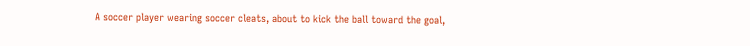A soccer player wearing soccer cleats, about to kick the ball toward the goal,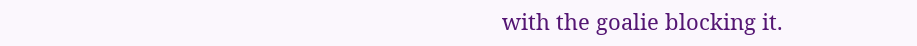with the goalie blocking it.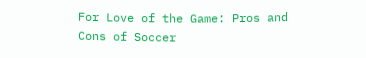For Love of the Game: Pros and Cons of Soccer